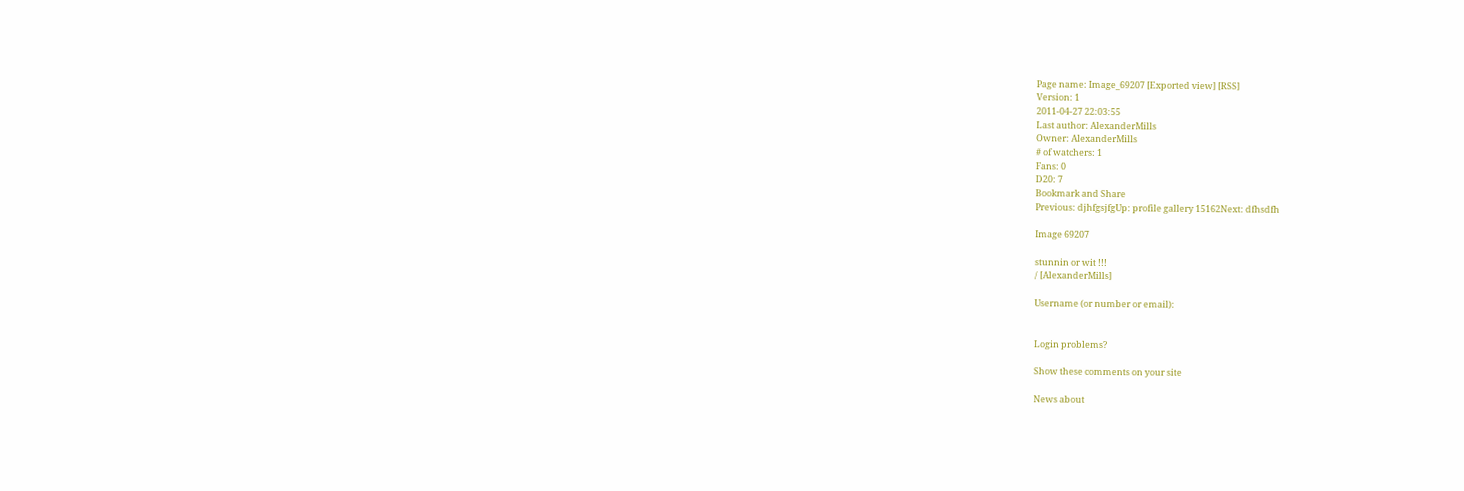Page name: Image_69207 [Exported view] [RSS]
Version: 1
2011-04-27 22:03:55
Last author: AlexanderMills
Owner: AlexanderMills
# of watchers: 1
Fans: 0
D20: 7
Bookmark and Share
Previous: djhfgsjfgUp: profile gallery 15162Next: dfhsdfh

Image 69207

stunnin or wit !!!
/ [AlexanderMills]

Username (or number or email):


Login problems?

Show these comments on your site

News about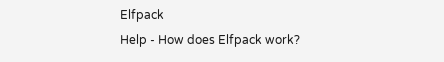Elfpack
Help - How does Elfpack work?